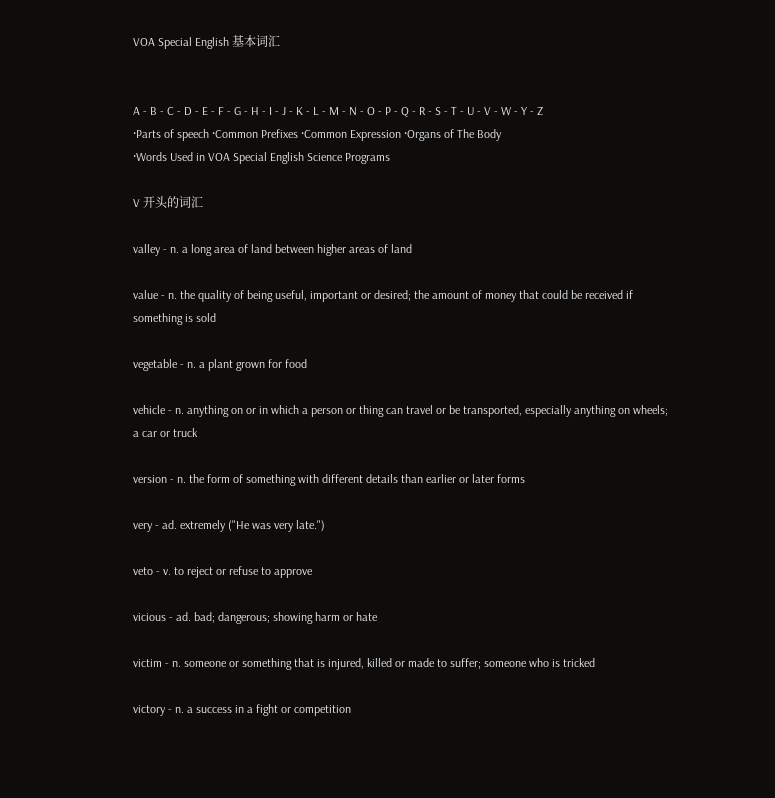VOA Special English 基本词汇


A - B - C - D - E - F - G - H - I - J - K - L - M - N - O - P - Q - R - S - T - U - V - W - Y - Z
·Parts of speech ·Common Prefixes ·Common Expression ·Organs of The Body
·Words Used in VOA Special English Science Programs

V 开头的词汇

valley - n. a long area of land between higher areas of land

value - n. the quality of being useful, important or desired; the amount of money that could be received if something is sold

vegetable - n. a plant grown for food

vehicle - n. anything on or in which a person or thing can travel or be transported, especially anything on wheels; a car or truck

version - n. the form of something with different details than earlier or later forms

very - ad. extremely ("He was very late.")

veto - v. to reject or refuse to approve

vicious - ad. bad; dangerous; showing harm or hate

victim - n. someone or something that is injured, killed or made to suffer; someone who is tricked

victory - n. a success in a fight or competition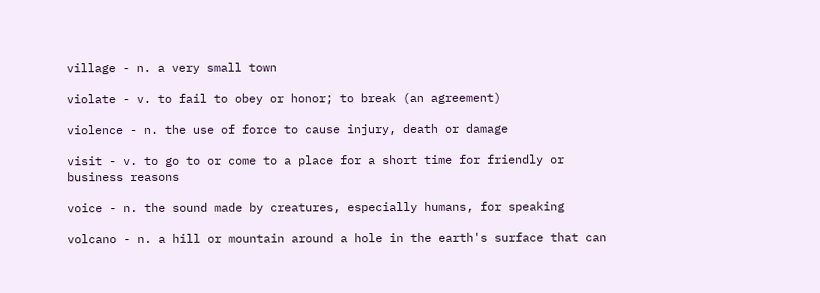village - n. a very small town

violate - v. to fail to obey or honor; to break (an agreement)

violence - n. the use of force to cause injury, death or damage

visit - v. to go to or come to a place for a short time for friendly or business reasons

voice - n. the sound made by creatures, especially humans, for speaking

volcano - n. a hill or mountain around a hole in the earth's surface that can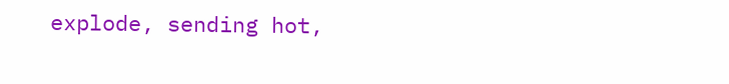explode, sending hot,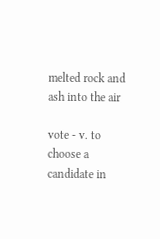melted rock and ash into the air

vote - v. to choose a candidate in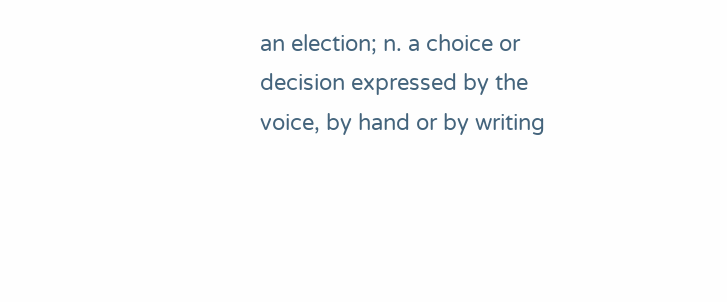an election; n. a choice or decision expressed by the voice, by hand or by writing